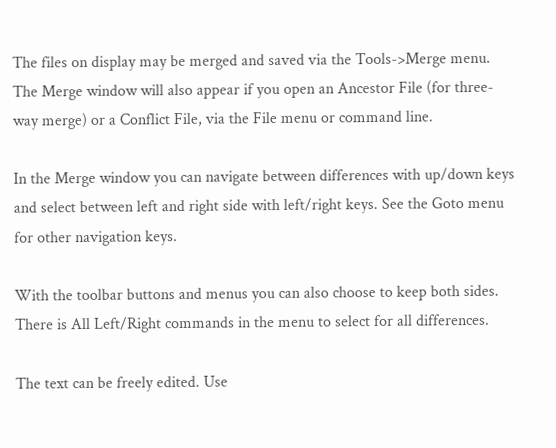The files on display may be merged and saved via the Tools->Merge menu. The Merge window will also appear if you open an Ancestor File (for three-way merge) or a Conflict File, via the File menu or command line.

In the Merge window you can navigate between differences with up/down keys and select between left and right side with left/right keys. See the Goto menu for other navigation keys.

With the toolbar buttons and menus you can also choose to keep both sides. There is All Left/Right commands in the menu to select for all differences.

The text can be freely edited. Use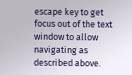escape key to get focus out of the text window to allow navigating as described above.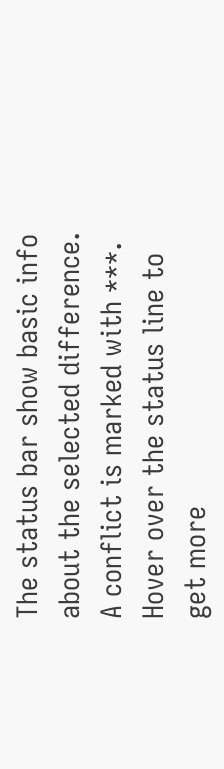The status bar show basic info about the selected difference. A conflict is marked with ***. Hover over the status line to get more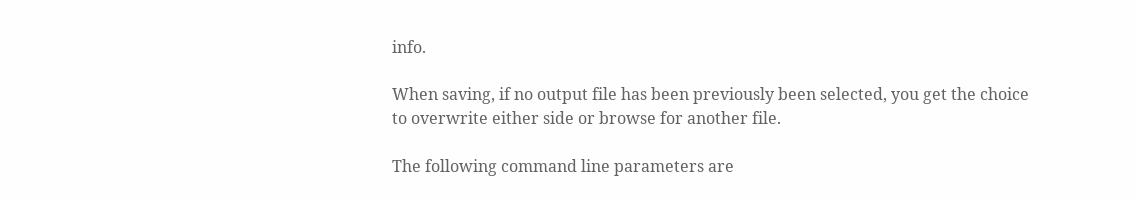info.

When saving, if no output file has been previously been selected, you get the choice to overwrite either side or browse for another file.

The following command line parameters are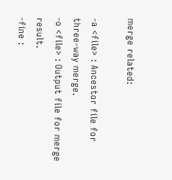merge related:

-a <file> : Ancestor file for three-way merge.
-o <file> : Output file for merge result.
-fine :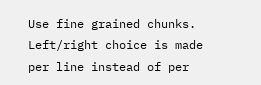Use fine grained chunks. Left/right choice is made per line instead of per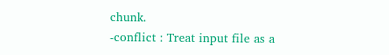chunk.
-conflict : Treat input file as a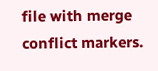file with merge conflict markers.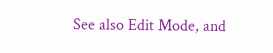See also Edit Mode, and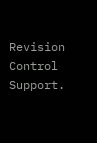Revision Control Support.